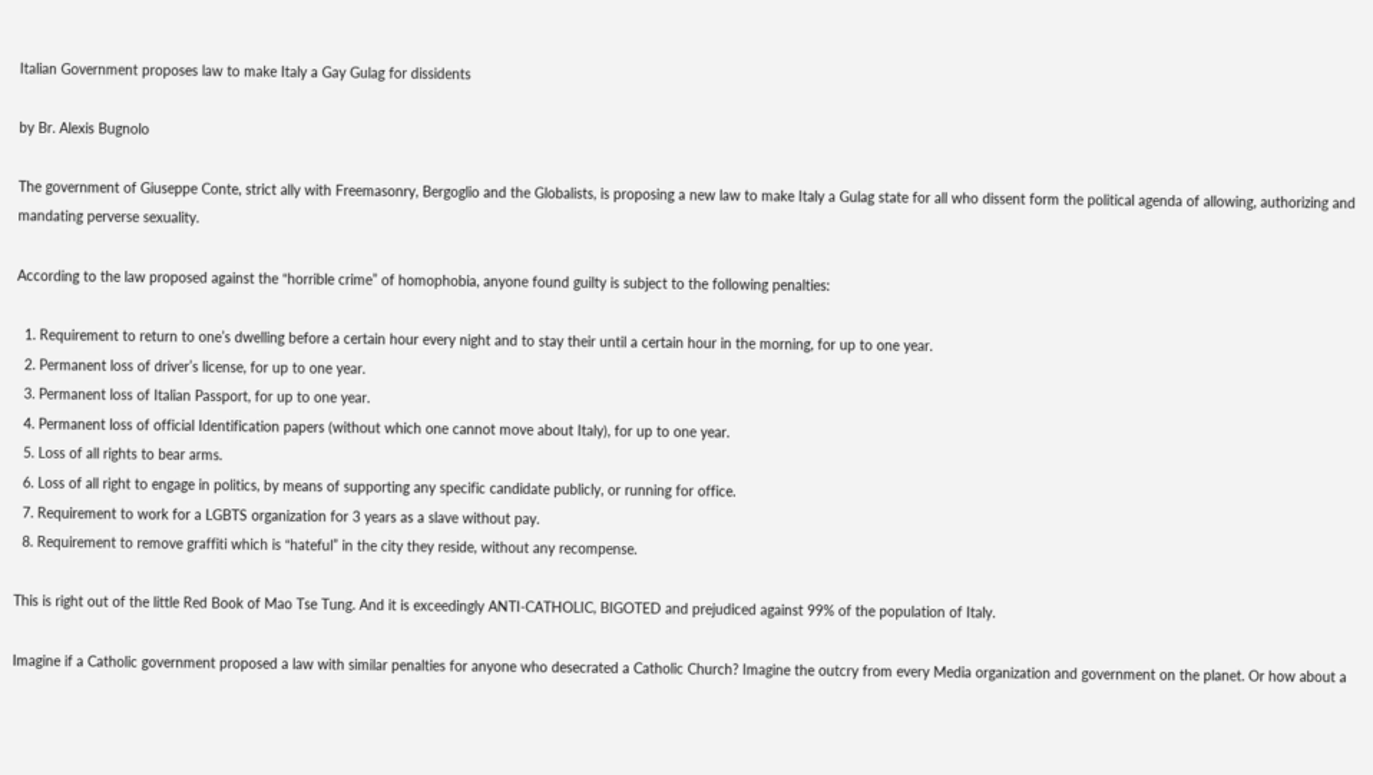Italian Government proposes law to make Italy a Gay Gulag for dissidents

by Br. Alexis Bugnolo

The government of Giuseppe Conte, strict ally with Freemasonry, Bergoglio and the Globalists, is proposing a new law to make Italy a Gulag state for all who dissent form the political agenda of allowing, authorizing and mandating perverse sexuality.

According to the law proposed against the “horrible crime” of homophobia, anyone found guilty is subject to the following penalties:

  1. Requirement to return to one’s dwelling before a certain hour every night and to stay their until a certain hour in the morning, for up to one year.
  2. Permanent loss of driver’s license, for up to one year.
  3. Permanent loss of Italian Passport, for up to one year.
  4. Permanent loss of official Identification papers (without which one cannot move about Italy), for up to one year.
  5. Loss of all rights to bear arms.
  6. Loss of all right to engage in politics, by means of supporting any specific candidate publicly, or running for office.
  7. Requirement to work for a LGBTS organization for 3 years as a slave without pay.
  8. Requirement to remove graffiti which is “hateful” in the city they reside, without any recompense.

This is right out of the little Red Book of Mao Tse Tung. And it is exceedingly ANTI-CATHOLIC, BIGOTED and prejudiced against 99% of the population of Italy.

Imagine if a Catholic government proposed a law with similar penalties for anyone who desecrated a Catholic Church? Imagine the outcry from every Media organization and government on the planet. Or how about a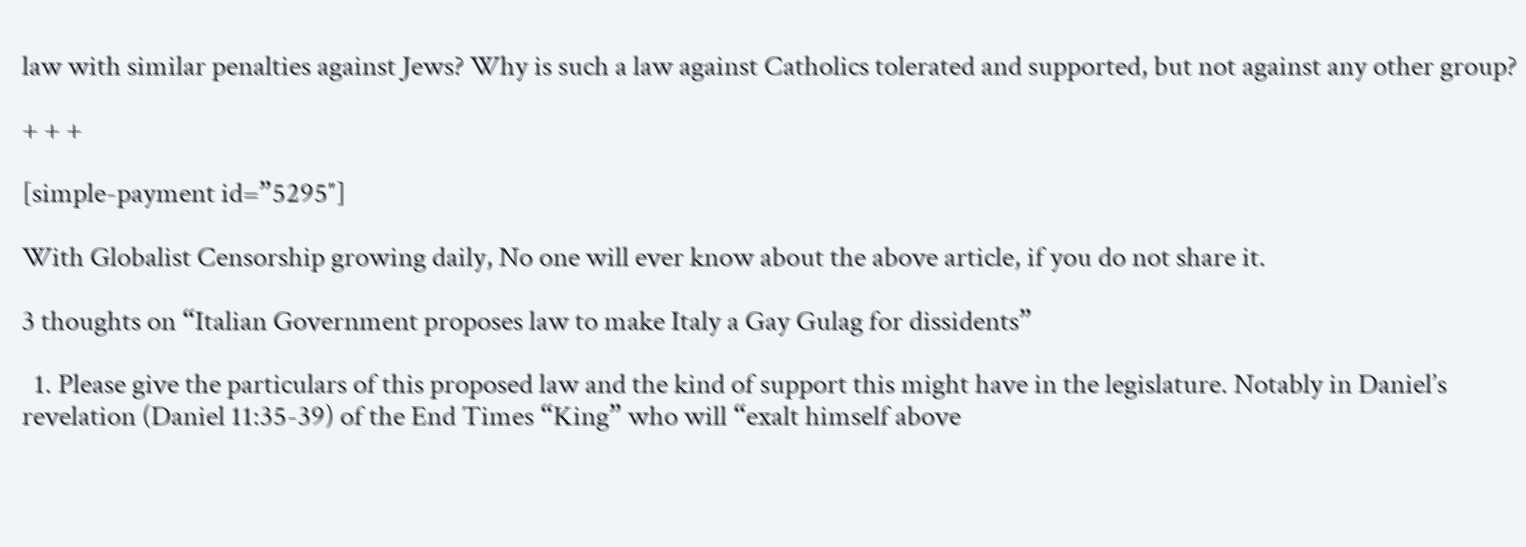law with similar penalties against Jews? Why is such a law against Catholics tolerated and supported, but not against any other group?

+ + +

[simple-payment id=”5295″]

With Globalist Censorship growing daily, No one will ever know about the above article, if you do not share it.

3 thoughts on “Italian Government proposes law to make Italy a Gay Gulag for dissidents”

  1. Please give the particulars of this proposed law and the kind of support this might have in the legislature. Notably in Daniel’s revelation (Daniel 11:35-39) of the End Times “King” who will “exalt himself above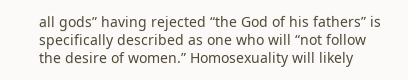all gods” having rejected “the God of his fathers” is specifically described as one who will “not follow the desire of women.” Homosexuality will likely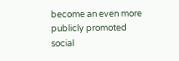become an even more publicly promoted social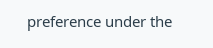preference under the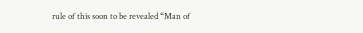rule of this soon to be revealed “Man of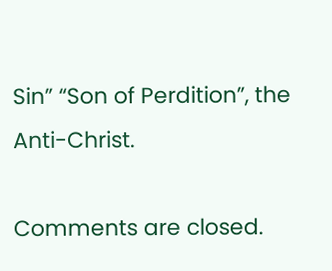Sin” “Son of Perdition”, the Anti-Christ.

Comments are closed.